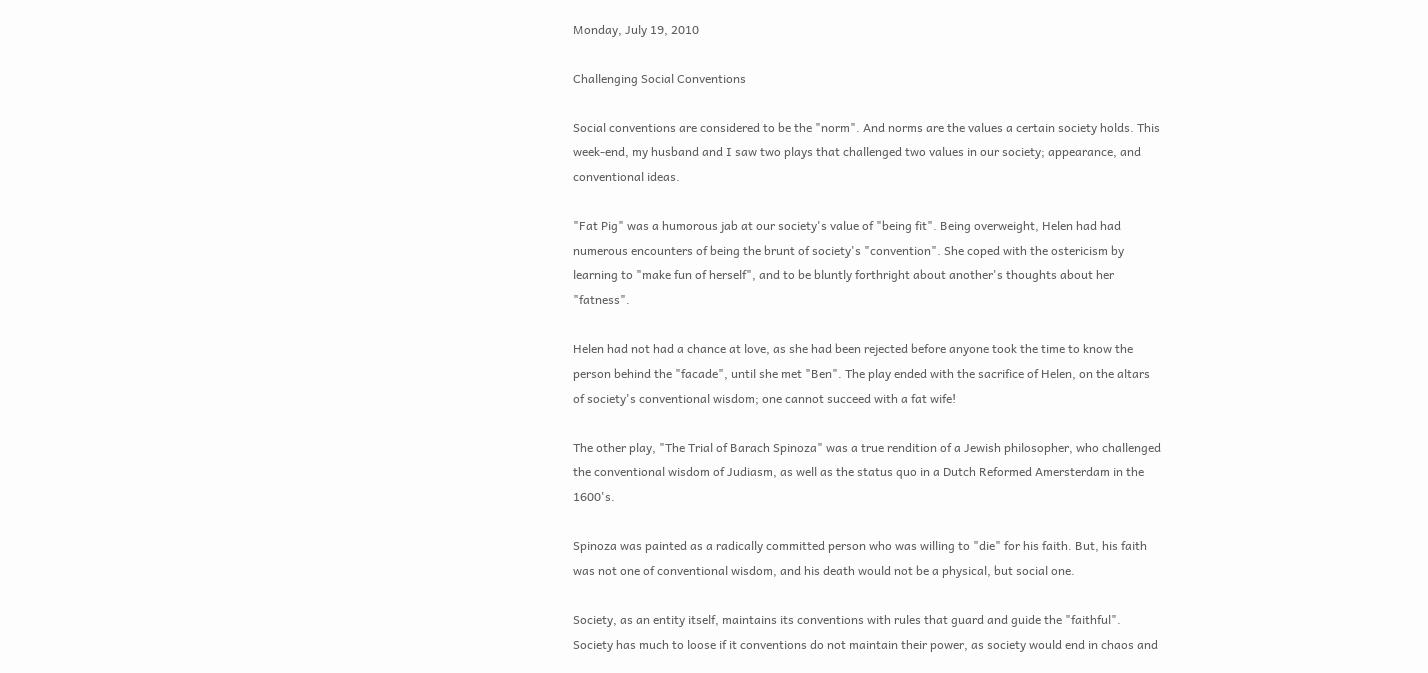Monday, July 19, 2010

Challenging Social Conventions

Social conventions are considered to be the "norm". And norms are the values a certain society holds. This week-end, my husband and I saw two plays that challenged two values in our society; appearance, and conventional ideas.

"Fat Pig" was a humorous jab at our society's value of "being fit". Being overweight, Helen had had numerous encounters of being the brunt of society's "convention". She coped with the ostericism by learning to "make fun of herself", and to be bluntly forthright about another's thoughts about her "fatness".

Helen had not had a chance at love, as she had been rejected before anyone took the time to know the person behind the "facade", until she met "Ben". The play ended with the sacrifice of Helen, on the altars of society's conventional wisdom; one cannot succeed with a fat wife!

The other play, "The Trial of Barach Spinoza" was a true rendition of a Jewish philosopher, who challenged the conventional wisdom of Judiasm, as well as the status quo in a Dutch Reformed Amersterdam in the 1600's.

Spinoza was painted as a radically committed person who was willing to "die" for his faith. But, his faith was not one of conventional wisdom, and his death would not be a physical, but social one.

Society, as an entity itself, maintains its conventions with rules that guard and guide the "faithful". Society has much to loose if it conventions do not maintain their power, as society would end in chaos and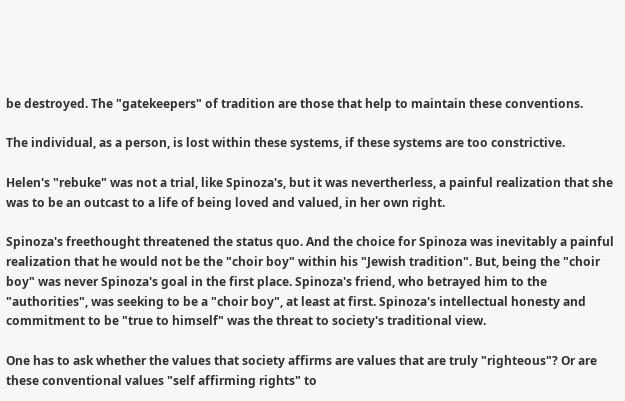be destroyed. The "gatekeepers" of tradition are those that help to maintain these conventions.

The individual, as a person, is lost within these systems, if these systems are too constrictive.

Helen's "rebuke" was not a trial, like Spinoza's, but it was nevertherless, a painful realization that she was to be an outcast to a life of being loved and valued, in her own right.

Spinoza's freethought threatened the status quo. And the choice for Spinoza was inevitably a painful realization that he would not be the "choir boy" within his "Jewish tradition". But, being the "choir boy" was never Spinoza's goal in the first place. Spinoza's friend, who betrayed him to the "authorities", was seeking to be a "choir boy", at least at first. Spinoza's intellectual honesty and commitment to be "true to himself" was the threat to society's traditional view.

One has to ask whether the values that society affirms are values that are truly "righteous"? Or are these conventional values "self affirming rights" to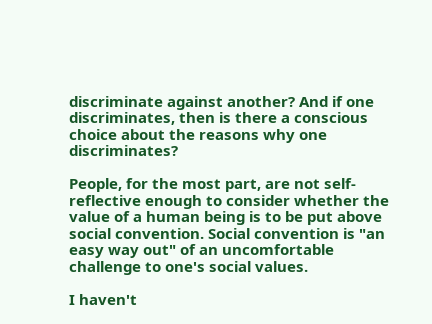discriminate against another? And if one discriminates, then is there a conscious choice about the reasons why one discriminates?

People, for the most part, are not self-reflective enough to consider whether the value of a human being is to be put above social convention. Social convention is "an easy way out" of an uncomfortable challenge to one's social values.

I haven't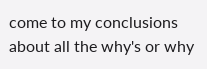come to my conclusions about all the why's or why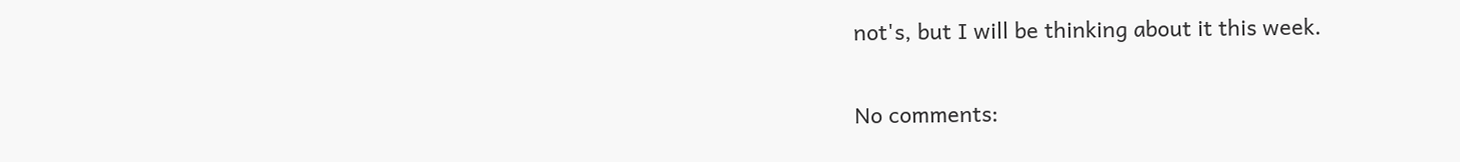not's, but I will be thinking about it this week.

No comments: